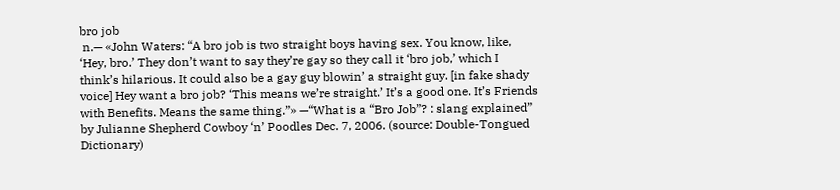bro job
 n.— «John Waters: “A bro job is two straight boys having sex. You know, like, ‘Hey, bro.’ They don’t want to say they’re gay so they call it ‘bro job,’ which I think’s hilarious. It could also be a gay guy blowin’ a straight guy. [in fake shady voice] Hey want a bro job? ‘This means we’re straight.’ It’s a good one. It’s Friends with Benefits. Means the same thing.”» —“What is a “Bro Job”? : slang explained” by Julianne Shepherd Cowboy ‘n’ Poodles Dec. 7, 2006. (source: Double-Tongued Dictionary)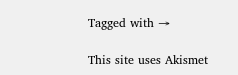Tagged with →

This site uses Akismet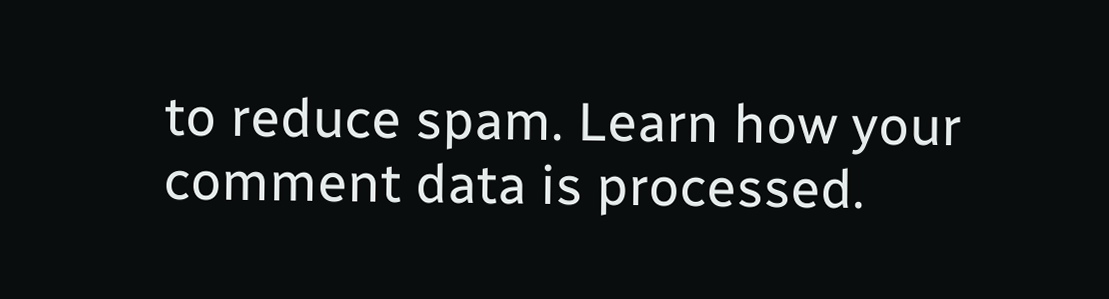to reduce spam. Learn how your comment data is processed.